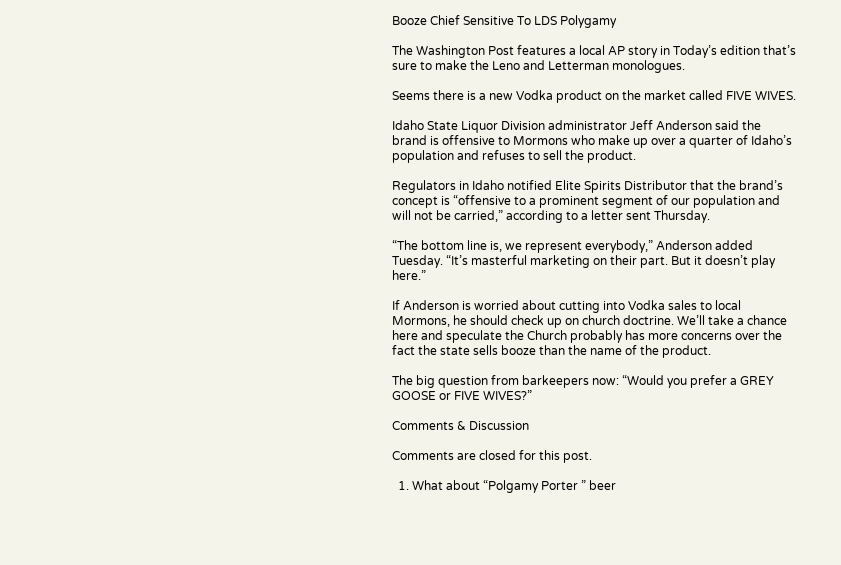Booze Chief Sensitive To LDS Polygamy

The Washington Post features a local AP story in Today’s edition that’s sure to make the Leno and Letterman monologues.

Seems there is a new Vodka product on the market called FIVE WIVES.

Idaho State Liquor Division administrator Jeff Anderson said the brand is offensive to Mormons who make up over a quarter of Idaho’s population and refuses to sell the product.

Regulators in Idaho notified Elite Spirits Distributor that the brand’s concept is “offensive to a prominent segment of our population and will not be carried,” according to a letter sent Thursday.

“The bottom line is, we represent everybody,” Anderson added Tuesday. “It’s masterful marketing on their part. But it doesn’t play here.”

If Anderson is worried about cutting into Vodka sales to local Mormons, he should check up on church doctrine. We’ll take a chance here and speculate the Church probably has more concerns over the fact the state sells booze than the name of the product.

The big question from barkeepers now: “Would you prefer a GREY GOOSE or FIVE WIVES?”

Comments & Discussion

Comments are closed for this post.

  1. What about “Polgamy Porter ” beer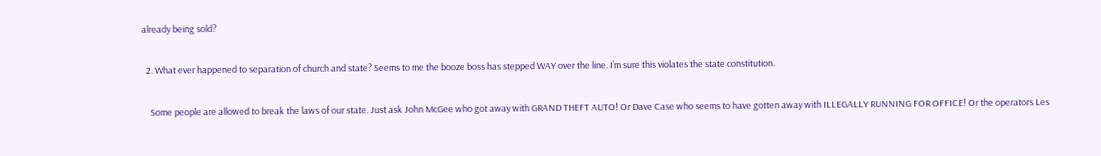already being sold?

  2. What ever happened to separation of church and state? Seems to me the booze boss has stepped WAY over the line. I’m sure this violates the state constitution.

    Some people are allowed to break the laws of our state. Just ask John McGee who got away with GRAND THEFT AUTO! Or Dave Case who seems to have gotten away with ILLEGALLY RUNNING FOR OFFICE! Or the operators Les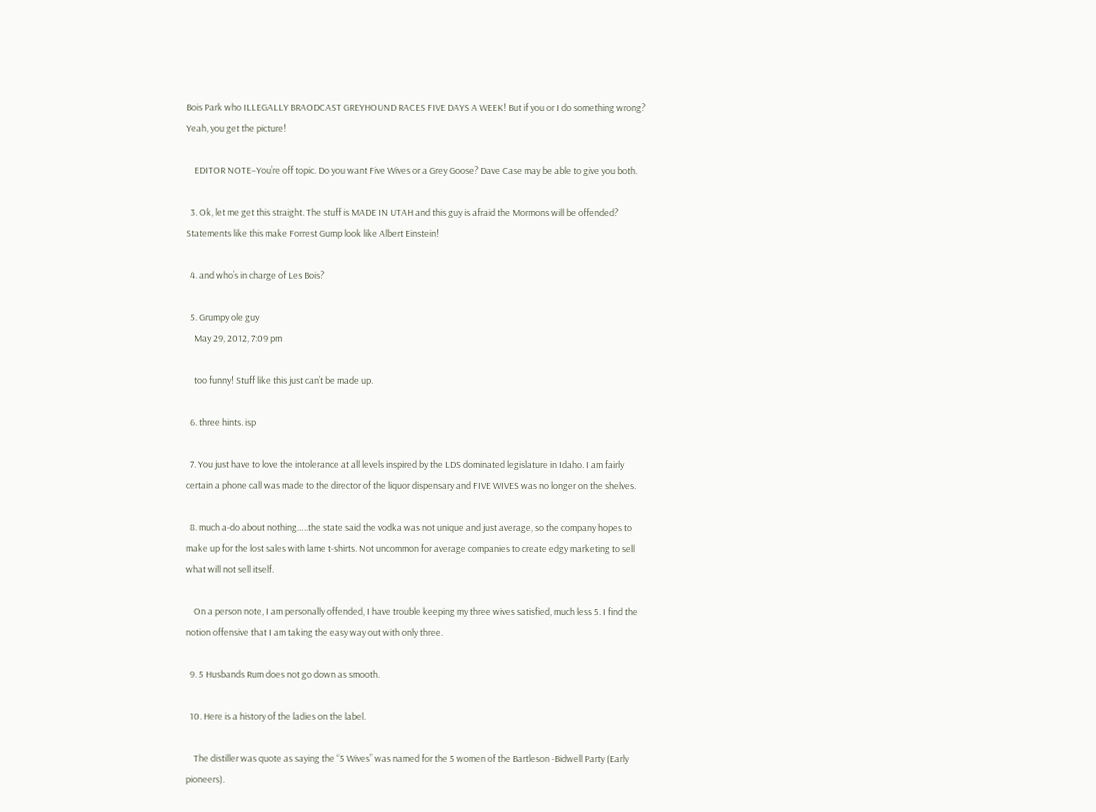Bois Park who ILLEGALLY BRAODCAST GREYHOUND RACES FIVE DAYS A WEEK! But if you or I do something wrong? Yeah, you get the picture!

    EDITOR NOTE–You’re off topic. Do you want Five Wives or a Grey Goose? Dave Case may be able to give you both.

  3. Ok, let me get this straight. The stuff is MADE IN UTAH and this guy is afraid the Mormons will be offended? Statements like this make Forrest Gump look like Albert Einstein!

  4. and who’s in charge of Les Bois?

  5. Grumpy ole guy
    May 29, 2012, 7:09 pm

    too funny! Stuff like this just can’t be made up.

  6. three hints. isp

  7. You just have to love the intolerance at all levels inspired by the LDS dominated legislature in Idaho. I am fairly certain a phone call was made to the director of the liquor dispensary and FIVE WIVES was no longer on the shelves.

  8. much a-do about nothing…..the state said the vodka was not unique and just average, so the company hopes to make up for the lost sales with lame t-shirts. Not uncommon for average companies to create edgy marketing to sell what will not sell itself.

    On a person note, I am personally offended, I have trouble keeping my three wives satisfied, much less 5. I find the notion offensive that I am taking the easy way out with only three.

  9. 5 Husbands Rum does not go down as smooth.

  10. Here is a history of the ladies on the label.

    The distiller was quote as saying the “5 Wives” was named for the 5 women of the Bartleson -Bidwell Party (Early pioneers).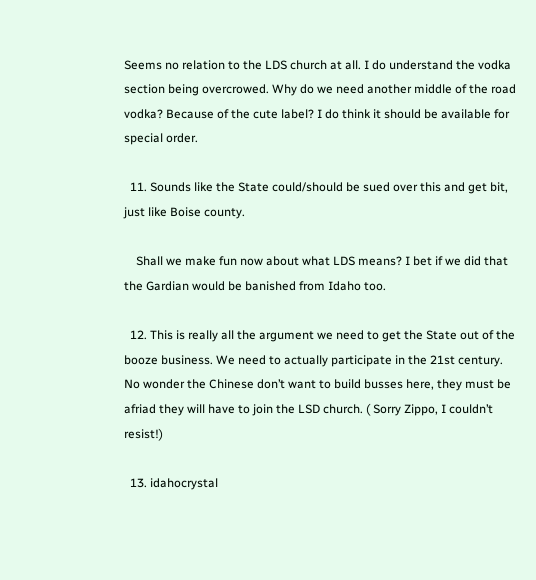Seems no relation to the LDS church at all. I do understand the vodka section being overcrowed. Why do we need another middle of the road vodka? Because of the cute label? I do think it should be available for special order.

  11. Sounds like the State could/should be sued over this and get bit, just like Boise county.

    Shall we make fun now about what LDS means? I bet if we did that the Gardian would be banished from Idaho too.

  12. This is really all the argument we need to get the State out of the booze business. We need to actually participate in the 21st century. No wonder the Chinese don’t want to build busses here, they must be afriad they will have to join the LSD church. ( Sorry Zippo, I couldn’t resist!)

  13. idahocrystal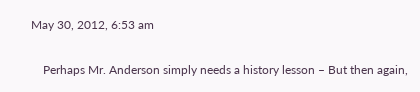May 30, 2012, 6:53 am

    Perhaps Mr. Anderson simply needs a history lesson – But then again,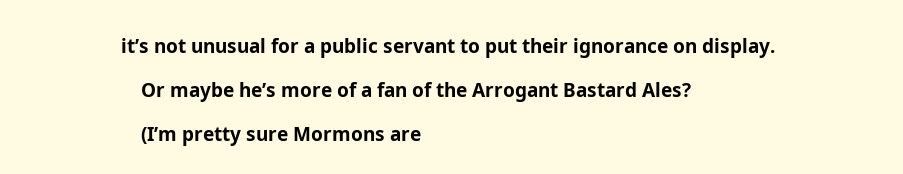it’s not unusual for a public servant to put their ignorance on display.

    Or maybe he’s more of a fan of the Arrogant Bastard Ales?

    (I’m pretty sure Mormons are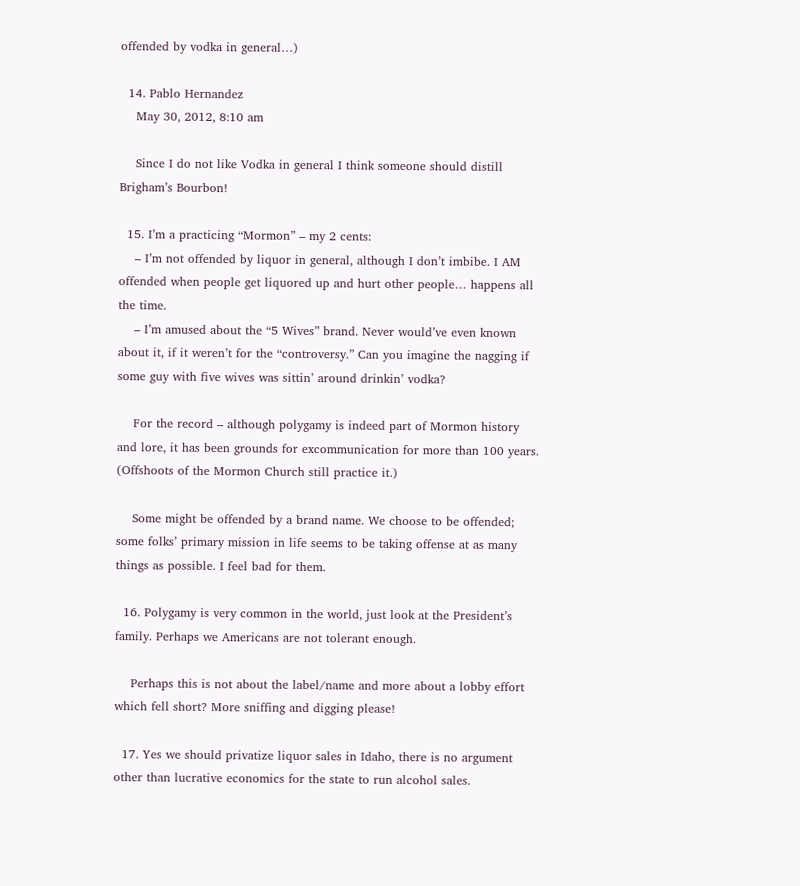offended by vodka in general…)

  14. Pablo Hernandez
    May 30, 2012, 8:10 am

    Since I do not like Vodka in general I think someone should distill Brigham’s Bourbon!

  15. I’m a practicing “Mormon” – my 2 cents:
    – I’m not offended by liquor in general, although I don’t imbibe. I AM offended when people get liquored up and hurt other people… happens all the time.
    – I’m amused about the “5 Wives” brand. Never would’ve even known about it, if it weren’t for the “controversy.” Can you imagine the nagging if some guy with five wives was sittin’ around drinkin’ vodka?

    For the record – although polygamy is indeed part of Mormon history and lore, it has been grounds for excommunication for more than 100 years. (Offshoots of the Mormon Church still practice it.)

    Some might be offended by a brand name. We choose to be offended; some folks’ primary mission in life seems to be taking offense at as many things as possible. I feel bad for them.

  16. Polygamy is very common in the world, just look at the President’s family. Perhaps we Americans are not tolerant enough.

    Perhaps this is not about the label/name and more about a lobby effort which fell short? More sniffing and digging please!

  17. Yes we should privatize liquor sales in Idaho, there is no argument other than lucrative economics for the state to run alcohol sales.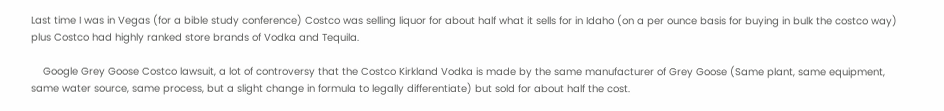Last time I was in Vegas (for a bible study conference) Costco was selling liquor for about half what it sells for in Idaho (on a per ounce basis for buying in bulk the costco way) plus Costco had highly ranked store brands of Vodka and Tequila.

    Google Grey Goose Costco lawsuit, a lot of controversy that the Costco Kirkland Vodka is made by the same manufacturer of Grey Goose (Same plant, same equipment, same water source, same process, but a slight change in formula to legally differentiate) but sold for about half the cost.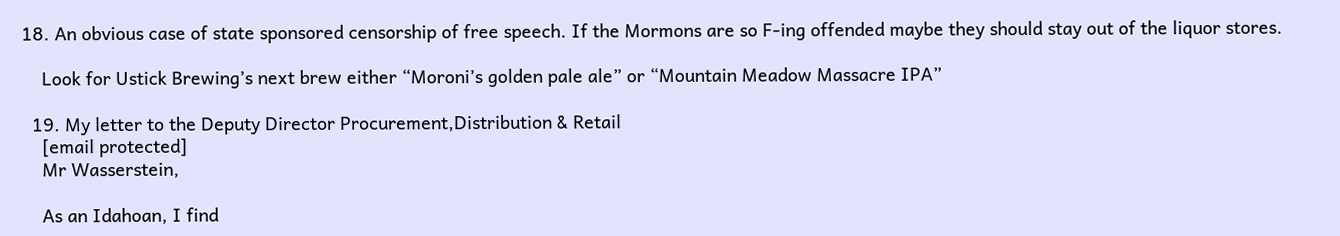18. An obvious case of state sponsored censorship of free speech. If the Mormons are so F-ing offended maybe they should stay out of the liquor stores.

    Look for Ustick Brewing’s next brew either “Moroni’s golden pale ale” or “Mountain Meadow Massacre IPA”

  19. My letter to the Deputy Director Procurement,Distribution & Retail
    [email protected]
    Mr Wasserstein,

    As an Idahoan, I find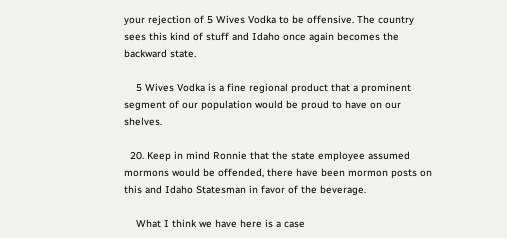your rejection of 5 Wives Vodka to be offensive. The country sees this kind of stuff and Idaho once again becomes the backward state.

    5 Wives Vodka is a fine regional product that a prominent segment of our population would be proud to have on our shelves.

  20. Keep in mind Ronnie that the state employee assumed mormons would be offended, there have been mormon posts on this and Idaho Statesman in favor of the beverage.

    What I think we have here is a case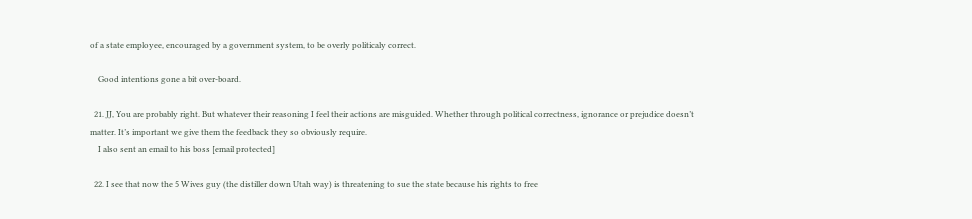of a state employee, encouraged by a government system, to be overly politicaly correct.

    Good intentions gone a bit over-board.

  21. JJ, You are probably right. But whatever their reasoning I feel their actions are misguided. Whether through political correctness, ignorance or prejudice doesn’t matter. It’s important we give them the feedback they so obviously require.
    I also sent an email to his boss [email protected]

  22. I see that now the 5 Wives guy (the distiller down Utah way) is threatening to sue the state because his rights to free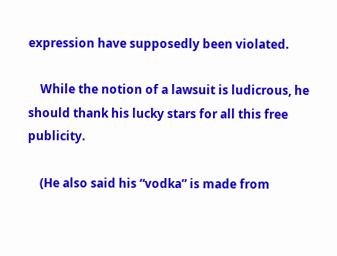expression have supposedly been violated.

    While the notion of a lawsuit is ludicrous, he should thank his lucky stars for all this free publicity.

    (He also said his “vodka” is made from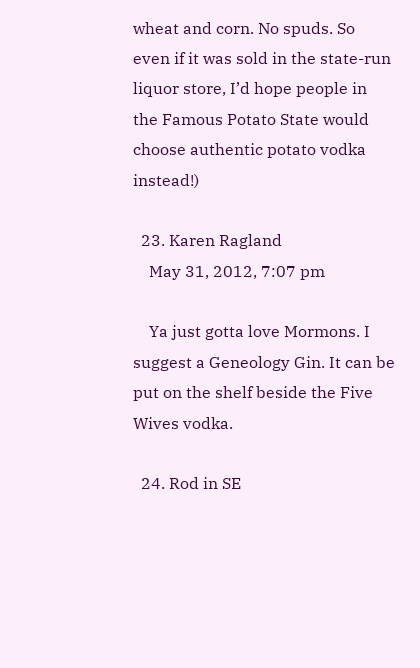wheat and corn. No spuds. So even if it was sold in the state-run liquor store, I’d hope people in the Famous Potato State would choose authentic potato vodka instead!)

  23. Karen Ragland
    May 31, 2012, 7:07 pm

    Ya just gotta love Mormons. I suggest a Geneology Gin. It can be put on the shelf beside the Five Wives vodka.

  24. Rod in SE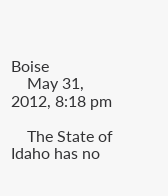Boise
    May 31, 2012, 8:18 pm

    The State of Idaho has no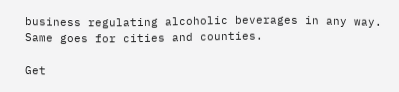business regulating alcoholic beverages in any way. Same goes for cities and counties.

Get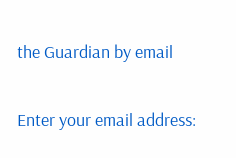the Guardian by email

Enter your email address: